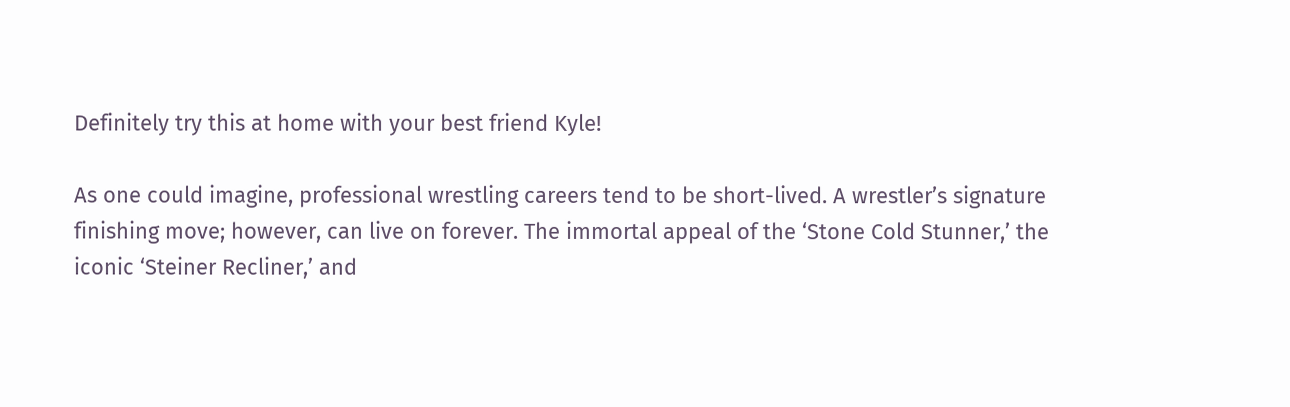Definitely try this at home with your best friend Kyle!

As one could imagine, professional wrestling careers tend to be short-lived. A wrestler’s signature finishing move; however, can live on forever. The immortal appeal of the ‘Stone Cold Stunner,’ the iconic ‘Steiner Recliner,’ and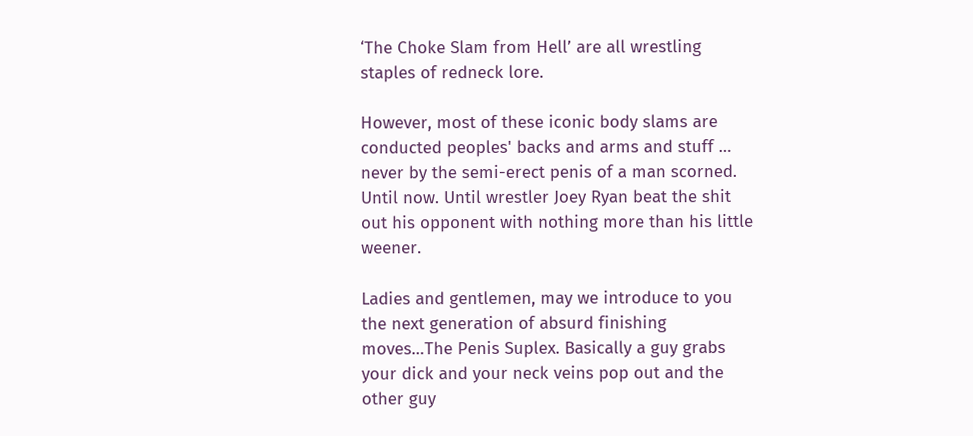‘The Choke Slam from Hell’ are all wrestling staples of redneck lore.

However, most of these iconic body slams are conducted peoples' backs and arms and stuff … never by the semi-erect penis of a man scorned. Until now. Until wrestler Joey Ryan beat the shit out his opponent with nothing more than his little weener.

Ladies and gentlemen, may we introduce to you the next generation of absurd finishing moves…The Penis Suplex. Basically a guy grabs your dick and your neck veins pop out and the other guy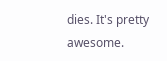dies. It's pretty awesome.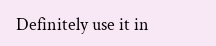Definitely use it in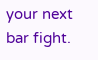your next bar fight.